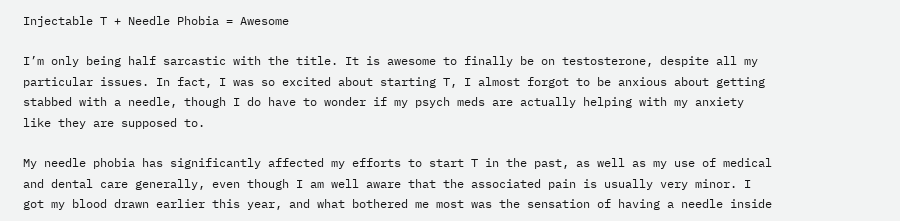Injectable T + Needle Phobia = Awesome

I’m only being half sarcastic with the title. It is awesome to finally be on testosterone, despite all my particular issues. In fact, I was so excited about starting T, I almost forgot to be anxious about getting stabbed with a needle, though I do have to wonder if my psych meds are actually helping with my anxiety like they are supposed to.

My needle phobia has significantly affected my efforts to start T in the past, as well as my use of medical and dental care generally, even though I am well aware that the associated pain is usually very minor. I got my blood drawn earlier this year, and what bothered me most was the sensation of having a needle inside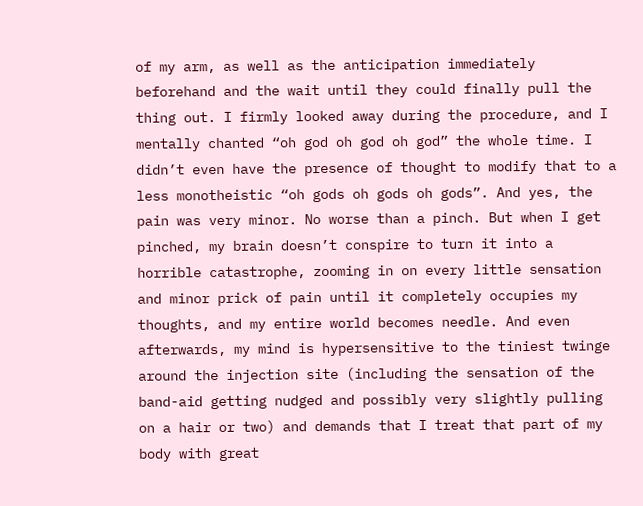of my arm, as well as the anticipation immediately beforehand and the wait until they could finally pull the thing out. I firmly looked away during the procedure, and I mentally chanted “oh god oh god oh god” the whole time. I didn’t even have the presence of thought to modify that to a less monotheistic “oh gods oh gods oh gods”. And yes, the pain was very minor. No worse than a pinch. But when I get pinched, my brain doesn’t conspire to turn it into a horrible catastrophe, zooming in on every little sensation and minor prick of pain until it completely occupies my thoughts, and my entire world becomes needle. And even afterwards, my mind is hypersensitive to the tiniest twinge around the injection site (including the sensation of the band-aid getting nudged and possibly very slightly pulling on a hair or two) and demands that I treat that part of my body with great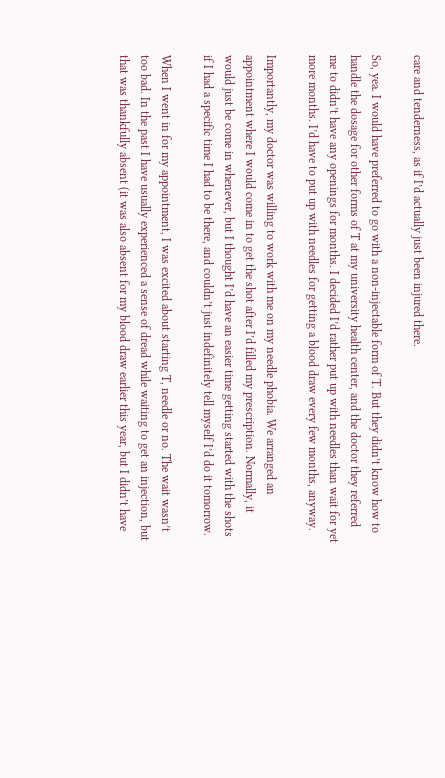care and tenderness, as if I’d actually just been injured there.

So, yea. I would have preferred to go with a non-injectable form of T. But they didn’t know how to handle the dosage for other forms of T at my university health center, and the doctor they referred me to didn’t have any openings for months. I decided I’d rather put up with needles than wait for yet more months. I’d have to put up with needles for getting a blood draw every few months, anyway.

Importantly, my doctor was willing to work with me on my needle phobia. We arranged an appointment where I would come in to get the shot after I’d filled my prescription. Normally, it would just be come in whenever, but I thought I’d have an easier time getting started with the shots if I had a specific time I had to be there, and couldn’t just indefinitely tell myself I’d do it tomorrow.

When I went in for my appointment, I was excited about starting T, needle or no. The wait wasn’t too bad. In the past I have usually experienced a sense of dread while waiting to get an injection, but that was thankfully absent (it was also absent for my blood draw earlier this year, but I didn’t have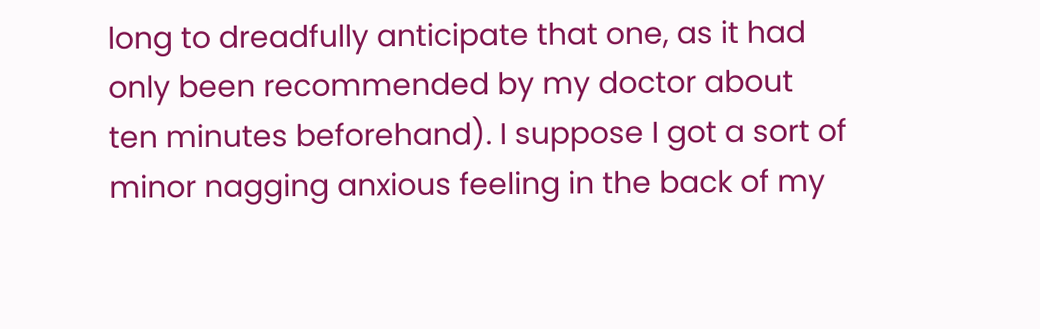long to dreadfully anticipate that one, as it had only been recommended by my doctor about ten minutes beforehand). I suppose I got a sort of minor nagging anxious feeling in the back of my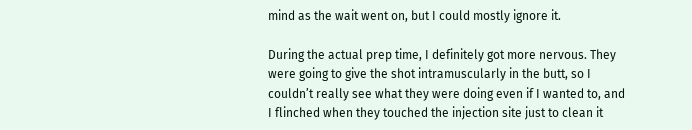mind as the wait went on, but I could mostly ignore it.

During the actual prep time, I definitely got more nervous. They were going to give the shot intramuscularly in the butt, so I couldn’t really see what they were doing even if I wanted to, and I flinched when they touched the injection site just to clean it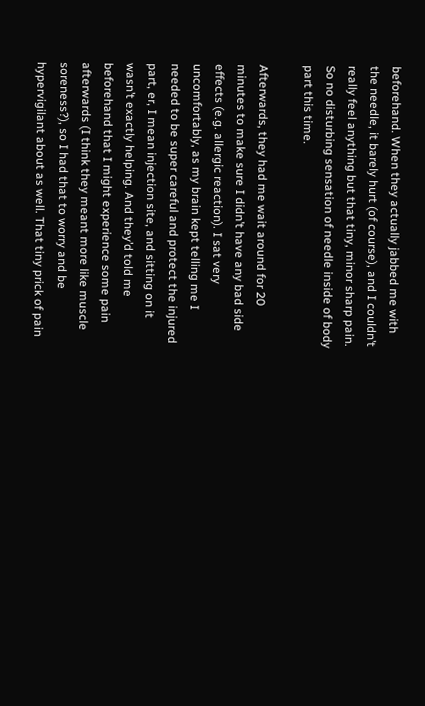beforehand. When they actually jabbed me with the needle, it barely hurt (of course), and I couldn’t really feel anything but that tiny, minor sharp pain. So no disturbing sensation of needle inside of body part this time.

Afterwards, they had me wait around for 20 minutes to make sure I didn’t have any bad side effects (e.g. allergic reaction). I sat very uncomfortably, as my brain kept telling me I needed to be super careful and protect the injured part, er, I mean injection site, and sitting on it wasn’t exactly helping. And they’d told me beforehand that I might experience some pain afterwards (I think they meant more like muscle soreness?), so I had that to worry and be hypervigilant about as well. That tiny prick of pain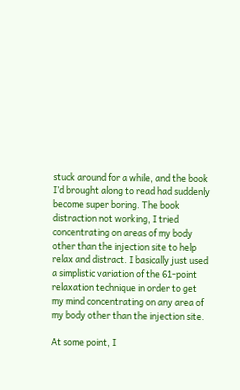stuck around for a while, and the book I’d brought along to read had suddenly become super boring. The book distraction not working, I tried concentrating on areas of my body other than the injection site to help relax and distract. I basically just used a simplistic variation of the 61-point relaxation technique in order to get my mind concentrating on any area of my body other than the injection site.

At some point, I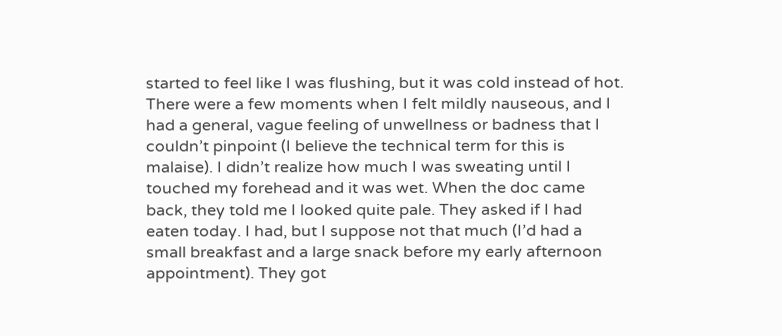started to feel like I was flushing, but it was cold instead of hot. There were a few moments when I felt mildly nauseous, and I had a general, vague feeling of unwellness or badness that I couldn’t pinpoint (I believe the technical term for this is malaise). I didn’t realize how much I was sweating until I touched my forehead and it was wet. When the doc came back, they told me I looked quite pale. They asked if I had eaten today. I had, but I suppose not that much (I’d had a small breakfast and a large snack before my early afternoon appointment). They got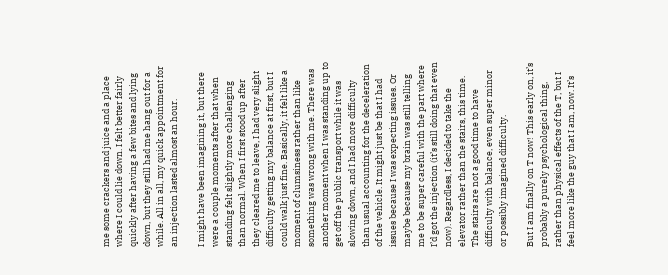me some crackers and juice and a place where I could lie down. I felt better fairly quickly after having a few bites and lying down, but they still had me hang out for a while. All in all, my quick appointment for an injection lasted almost an hour.

I might have been imagining it, but there were a couple moments after that when standing felt slightly more challenging than normal. When I first stood up after they cleared me to leave, I had very slight difficulty getting my balance at first, but I could walk just fine. Basically, it felt like a moment of clumsiness rather than like something was wrong with me. There was another moment when I was standing up to get off the public transport while it was slowing down, and I had more difficulty than usual accounting for the deceleration of the vehicle. It might just be that I had issues because I was expecting issues. Or maybe because my brain was still telling me to be super careful with the part where I’d got the injection (it’s still doing that even now). Regardless, I decided to take the elevator rather than the stairs, this time. The stairs are not a good time to have difficulty with balance, even super minor or possibly imagined difficulty.

But I am finally on T now! This early on, it’s probably a purely psychological thing, rather than physical effects of the T, but I feel more like the guy that I am, now. It’s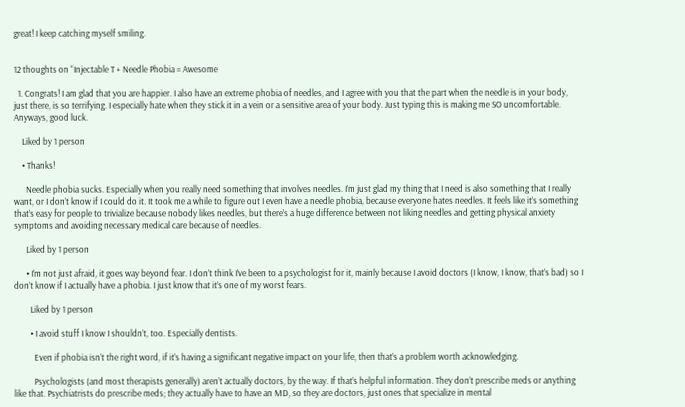great! I keep catching myself smiling.


12 thoughts on “Injectable T + Needle Phobia = Awesome

  1. Congrats! I am glad that you are happier. I also have an extreme phobia of needles, and I agree with you that the part when the needle is in your body, just there, is so terrifying. I especially hate when they stick it in a vein or a sensitive area of your body. Just typing this is making me SO uncomfortable. Anyways, good luck.

    Liked by 1 person

    • Thanks!

      Needle phobia sucks. Especially when you really need something that involves needles. I’m just glad my thing that I need is also something that I really want, or I don’t know if I could do it. It took me a while to figure out I even have a needle phobia, because everyone hates needles. It feels like it’s something that’s easy for people to trivialize because nobody likes needles, but there’s a huge difference between not liking needles and getting physical anxiety symptoms and avoiding necessary medical care because of needles.

      Liked by 1 person

      • I’m not just afraid, it goes way beyond fear. I don’t think I’ve been to a psychologist for it, mainly because I avoid doctors (I know, I know, that’s bad) so I don’t know if I actually have a phobia. I just know that it’s one of my worst fears.

        Liked by 1 person

        • I avoid stuff I know I shouldn’t, too. Especially dentists.

          Even if phobia isn’t the right word, if it’s having a significant negative impact on your life, then that’s a problem worth acknowledging.

          Psychologists (and most therapists generally) aren’t actually doctors, by the way. If that’s helpful information. They don’t prescribe meds or anything like that. Psychiatrists do prescribe meds; they actually have to have an MD, so they are doctors, just ones that specialize in mental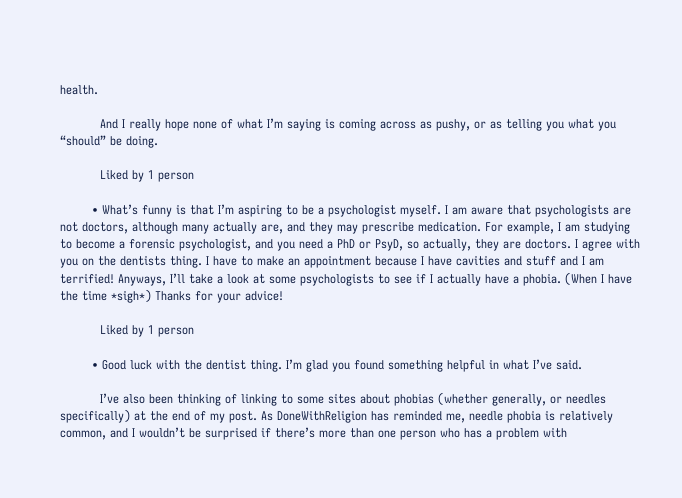health.

          And I really hope none of what I’m saying is coming across as pushy, or as telling you what you “should” be doing.

          Liked by 1 person

        • What’s funny is that I’m aspiring to be a psychologist myself. I am aware that psychologists are not doctors, although many actually are, and they may prescribe medication. For example, I am studying to become a forensic psychologist, and you need a PhD or PsyD, so actually, they are doctors. I agree with you on the dentists thing. I have to make an appointment because I have cavities and stuff and I am terrified! Anyways, I’ll take a look at some psychologists to see if I actually have a phobia. (When I have the time *sigh*) Thanks for your advice!

          Liked by 1 person

        • Good luck with the dentist thing. I’m glad you found something helpful in what I’ve said.

          I’ve also been thinking of linking to some sites about phobias (whether generally, or needles specifically) at the end of my post. As DoneWithReligion has reminded me, needle phobia is relatively common, and I wouldn’t be surprised if there’s more than one person who has a problem with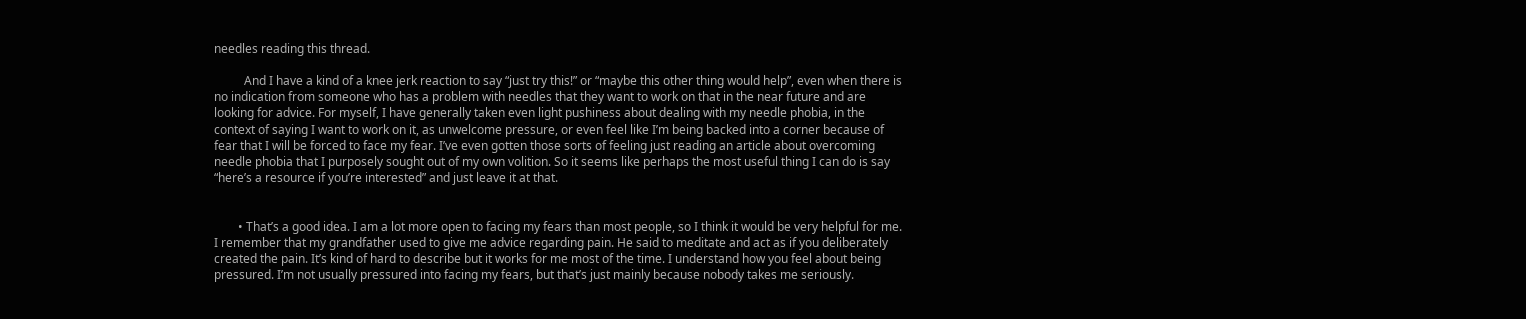needles reading this thread.

          And I have a kind of a knee jerk reaction to say “just try this!” or “maybe this other thing would help”, even when there is no indication from someone who has a problem with needles that they want to work on that in the near future and are looking for advice. For myself, I have generally taken even light pushiness about dealing with my needle phobia, in the context of saying I want to work on it, as unwelcome pressure, or even feel like I’m being backed into a corner because of fear that I will be forced to face my fear. I’ve even gotten those sorts of feeling just reading an article about overcoming needle phobia that I purposely sought out of my own volition. So it seems like perhaps the most useful thing I can do is say “here’s a resource if you’re interested” and just leave it at that.


        • That’s a good idea. I am a lot more open to facing my fears than most people, so I think it would be very helpful for me. I remember that my grandfather used to give me advice regarding pain. He said to meditate and act as if you deliberately created the pain. It’s kind of hard to describe but it works for me most of the time. I understand how you feel about being pressured. I’m not usually pressured into facing my fears, but that’s just mainly because nobody takes me seriously.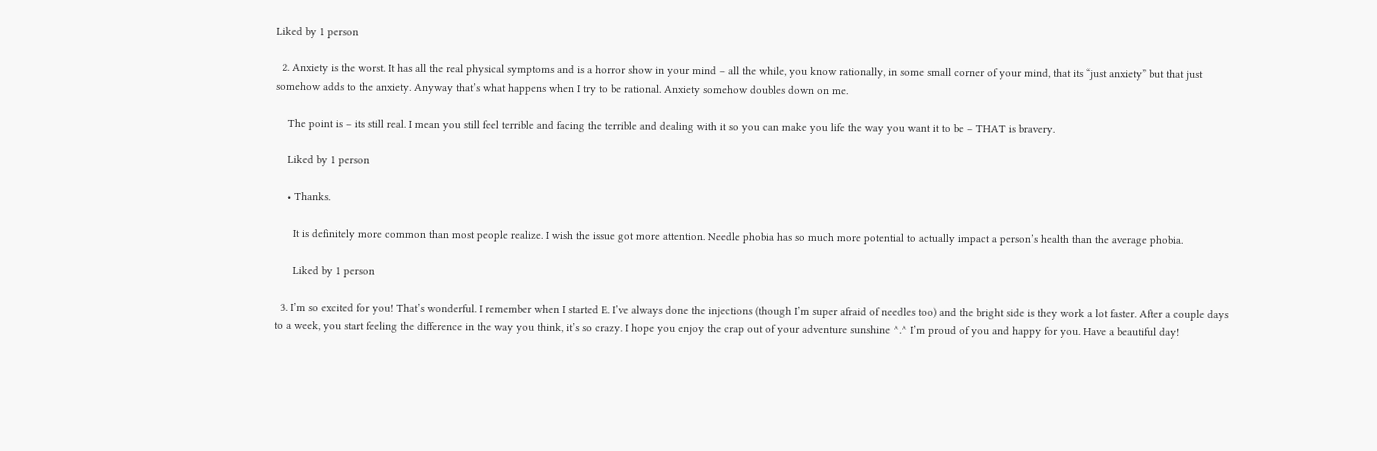Liked by 1 person

  2. Anxiety is the worst. It has all the real physical symptoms and is a horror show in your mind – all the while, you know rationally, in some small corner of your mind, that its “just anxiety” but that just somehow adds to the anxiety. Anyway that’s what happens when I try to be rational. Anxiety somehow doubles down on me.

    The point is – its still real. I mean you still feel terrible and facing the terrible and dealing with it so you can make you life the way you want it to be – THAT is bravery.

    Liked by 1 person

    • Thanks.

      It is definitely more common than most people realize. I wish the issue got more attention. Needle phobia has so much more potential to actually impact a person’s health than the average phobia.

      Liked by 1 person

  3. I’m so excited for you! That’s wonderful. I remember when I started E. I’ve always done the injections (though I’m super afraid of needles too) and the bright side is they work a lot faster. After a couple days to a week, you start feeling the difference in the way you think, it’s so crazy. I hope you enjoy the crap out of your adventure sunshine ^.^ I’m proud of you and happy for you. Have a beautiful day!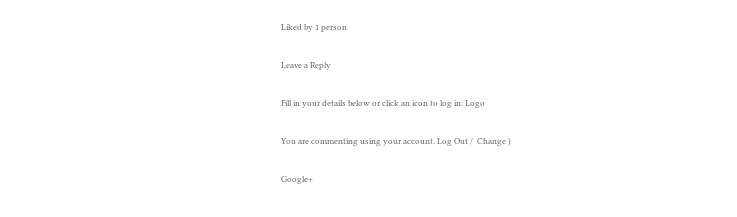Liked by 1 person

Leave a Reply

Fill in your details below or click an icon to log in: Logo

You are commenting using your account. Log Out /  Change )

Google+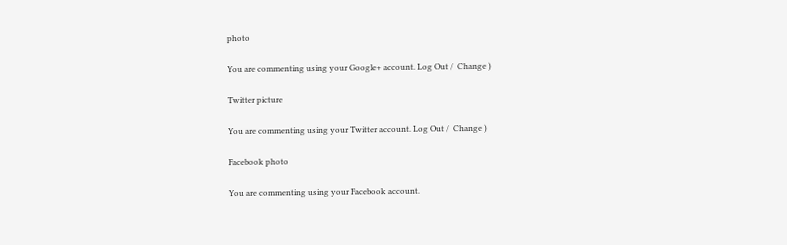photo

You are commenting using your Google+ account. Log Out /  Change )

Twitter picture

You are commenting using your Twitter account. Log Out /  Change )

Facebook photo

You are commenting using your Facebook account.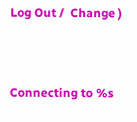Log Out /  Change )


Connecting to %s